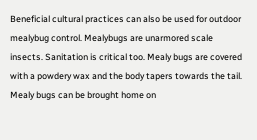Beneficial cultural practices can also be used for outdoor mealybug control. Mealybugs are unarmored scale insects. Sanitation is critical too. Mealy bugs are covered with a powdery wax and the body tapers towards the tail. Mealy bugs can be brought home on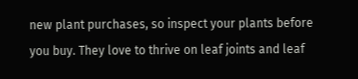new plant purchases, so inspect your plants before you buy. They love to thrive on leaf joints and leaf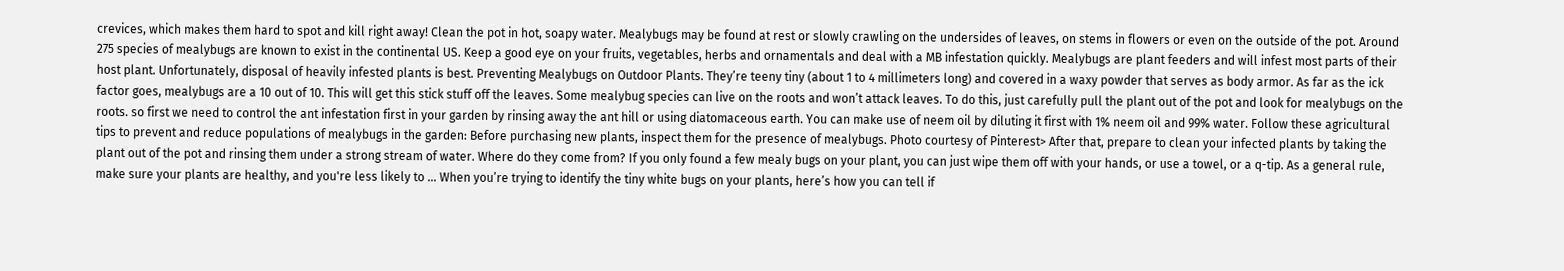crevices, which makes them hard to spot and kill right away! Clean the pot in hot, soapy water. Mealybugs may be found at rest or slowly crawling on the undersides of leaves, on stems in flowers or even on the outside of the pot. Around 275 species of mealybugs are known to exist in the continental US. Keep a good eye on your fruits, vegetables, herbs and ornamentals and deal with a MB infestation quickly. Mealybugs are plant feeders and will infest most parts of their host plant. Unfortunately, disposal of heavily infested plants is best. Preventing Mealybugs on Outdoor Plants. They’re teeny tiny (about 1 to 4 millimeters long) and covered in a waxy powder that serves as body armor. As far as the ick factor goes, mealybugs are a 10 out of 10. This will get this stick stuff off the leaves. Some mealybug species can live on the roots and won’t attack leaves. To do this, just carefully pull the plant out of the pot and look for mealybugs on the roots. so first we need to control the ant infestation first in your garden by rinsing away the ant hill or using diatomaceous earth. You can make use of neem oil by diluting it first with 1% neem oil and 99% water. Follow these agricultural tips to prevent and reduce populations of mealybugs in the garden: Before purchasing new plants, inspect them for the presence of mealybugs. Photo courtesy of Pinterest> After that, prepare to clean your infected plants by taking the plant out of the pot and rinsing them under a strong stream of water. Where do they come from? If you only found a few mealy bugs on your plant, you can just wipe them off with your hands, or use a towel, or a q-tip. As a general rule, make sure your plants are healthy, and you're less likely to … When you’re trying to identify the tiny white bugs on your plants, here’s how you can tell if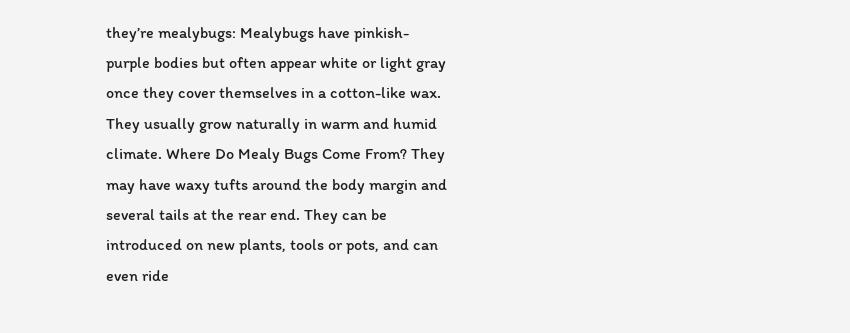they’re mealybugs: Mealybugs have pinkish-purple bodies but often appear white or light gray once they cover themselves in a cotton-like wax. They usually grow naturally in warm and humid climate. Where Do Mealy Bugs Come From? They may have waxy tufts around the body margin and several tails at the rear end. They can be introduced on new plants, tools or pots, and can even ride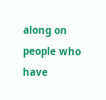along on people who have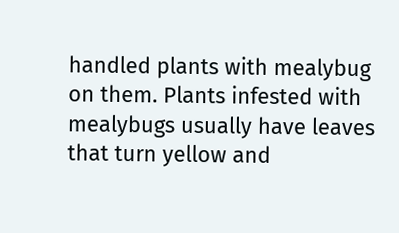handled plants with mealybug on them. Plants infested with mealybugs usually have leaves that turn yellow and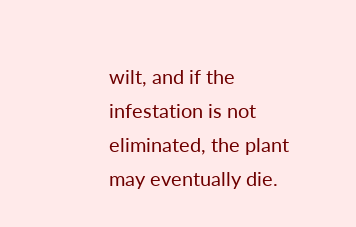wilt, and if the infestation is not eliminated, the plant may eventually die.